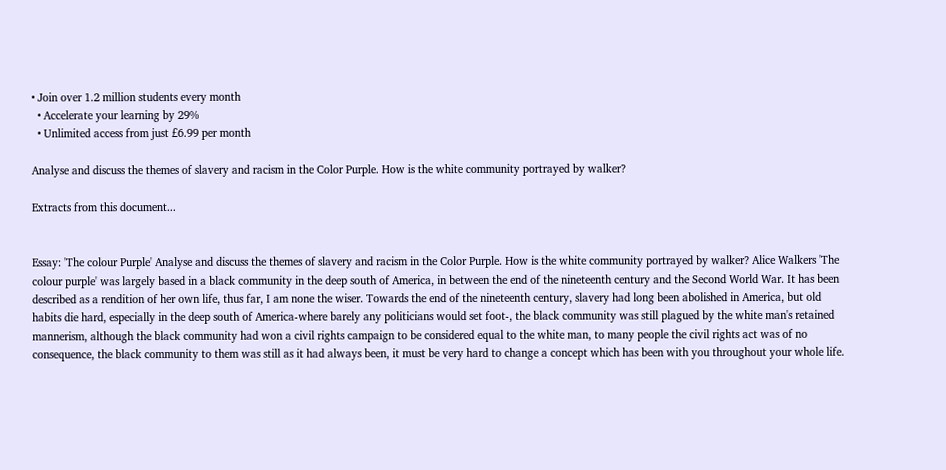• Join over 1.2 million students every month
  • Accelerate your learning by 29%
  • Unlimited access from just £6.99 per month

Analyse and discuss the themes of slavery and racism in the Color Purple. How is the white community portrayed by walker?

Extracts from this document...


Essay: 'The colour Purple' Analyse and discuss the themes of slavery and racism in the Color Purple. How is the white community portrayed by walker? Alice Walkers 'The colour purple' was largely based in a black community in the deep south of America, in between the end of the nineteenth century and the Second World War. It has been described as a rendition of her own life, thus far, I am none the wiser. Towards the end of the nineteenth century, slavery had long been abolished in America, but old habits die hard, especially in the deep south of America-where barely any politicians would set foot-, the black community was still plagued by the white man's retained mannerism, although the black community had won a civil rights campaign to be considered equal to the white man, to many people the civil rights act was of no consequence, the black community to them was still as it had always been, it must be very hard to change a concept which has been with you throughout your whole life.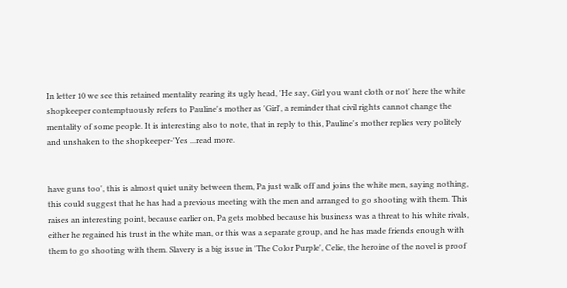In letter 10 we see this retained mentality rearing its ugly head, 'He say, Girl you want cloth or not' here the white shopkeeper contemptuously refers to Pauline's mother as 'Girl', a reminder that civil rights cannot change the mentality of some people. It is interesting also to note, that in reply to this, Pauline's mother replies very politely and unshaken to the shopkeeper-'Yes ...read more.


have guns too', this is almost quiet unity between them, Pa just walk off and joins the white men, saying nothing, this could suggest that he has had a previous meeting with the men and arranged to go shooting with them. This raises an interesting point, because earlier on, Pa gets mobbed because his business was a threat to his white rivals, either he regained his trust in the white man, or this was a separate group, and he has made friends enough with them to go shooting with them. Slavery is a big issue in 'The Color Purple', Celie, the heroine of the novel is proof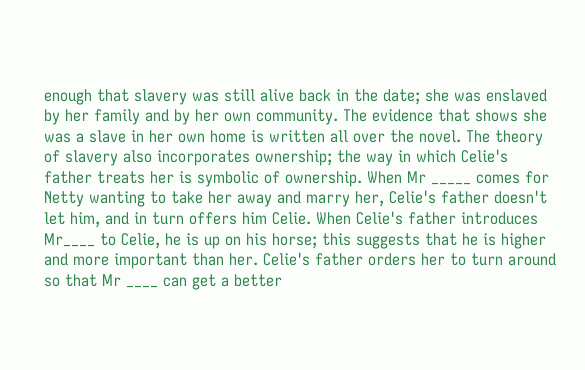enough that slavery was still alive back in the date; she was enslaved by her family and by her own community. The evidence that shows she was a slave in her own home is written all over the novel. The theory of slavery also incorporates ownership; the way in which Celie's father treats her is symbolic of ownership. When Mr _____ comes for Netty wanting to take her away and marry her, Celie's father doesn't let him, and in turn offers him Celie. When Celie's father introduces Mr____ to Celie, he is up on his horse; this suggests that he is higher and more important than her. Celie's father orders her to turn around so that Mr ____ can get a better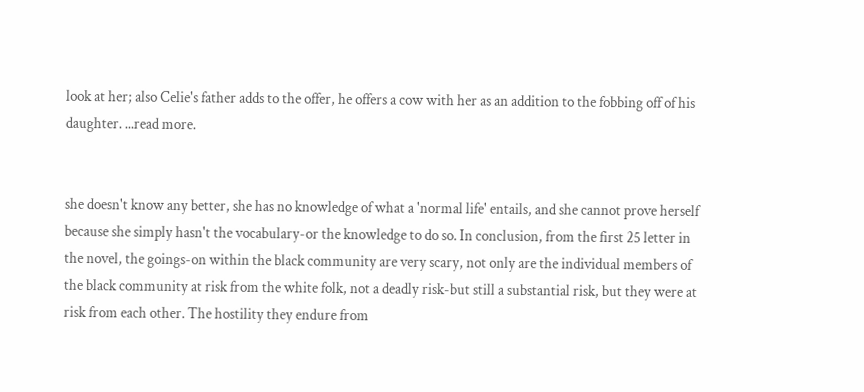look at her; also Celie's father adds to the offer, he offers a cow with her as an addition to the fobbing off of his daughter. ...read more.


she doesn't know any better, she has no knowledge of what a 'normal life' entails, and she cannot prove herself because she simply hasn't the vocabulary-or the knowledge to do so. In conclusion, from the first 25 letter in the novel, the goings-on within the black community are very scary, not only are the individual members of the black community at risk from the white folk, not a deadly risk-but still a substantial risk, but they were at risk from each other. The hostility they endure from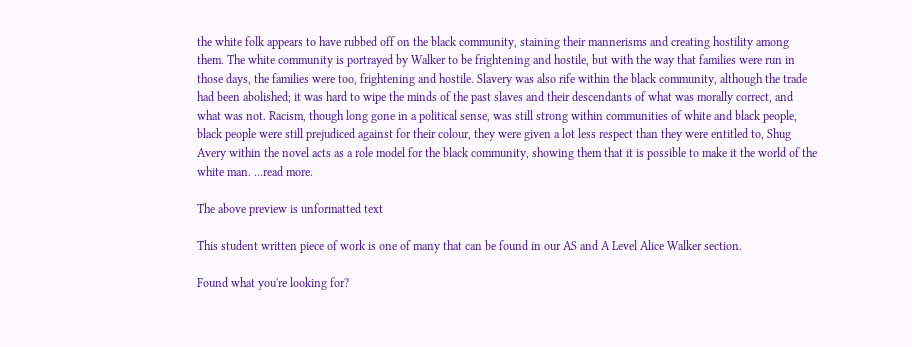the white folk appears to have rubbed off on the black community, staining their mannerisms and creating hostility among them. The white community is portrayed by Walker to be frightening and hostile, but with the way that families were run in those days, the families were too, frightening and hostile. Slavery was also rife within the black community, although the trade had been abolished; it was hard to wipe the minds of the past slaves and their descendants of what was morally correct, and what was not. Racism, though long gone in a political sense, was still strong within communities of white and black people, black people were still prejudiced against for their colour, they were given a lot less respect than they were entitled to, Shug Avery within the novel acts as a role model for the black community, showing them that it is possible to make it the world of the white man. ...read more.

The above preview is unformatted text

This student written piece of work is one of many that can be found in our AS and A Level Alice Walker section.

Found what you're looking for?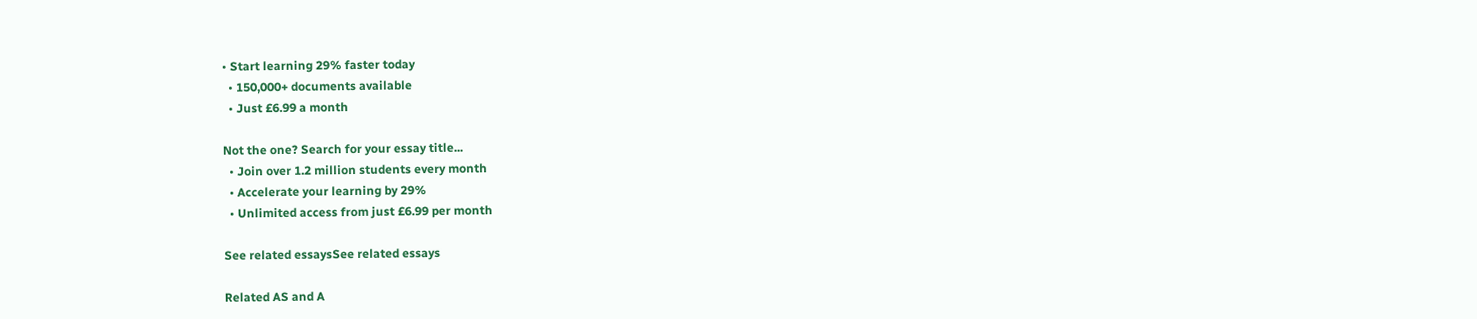• Start learning 29% faster today
  • 150,000+ documents available
  • Just £6.99 a month

Not the one? Search for your essay title...
  • Join over 1.2 million students every month
  • Accelerate your learning by 29%
  • Unlimited access from just £6.99 per month

See related essaysSee related essays

Related AS and A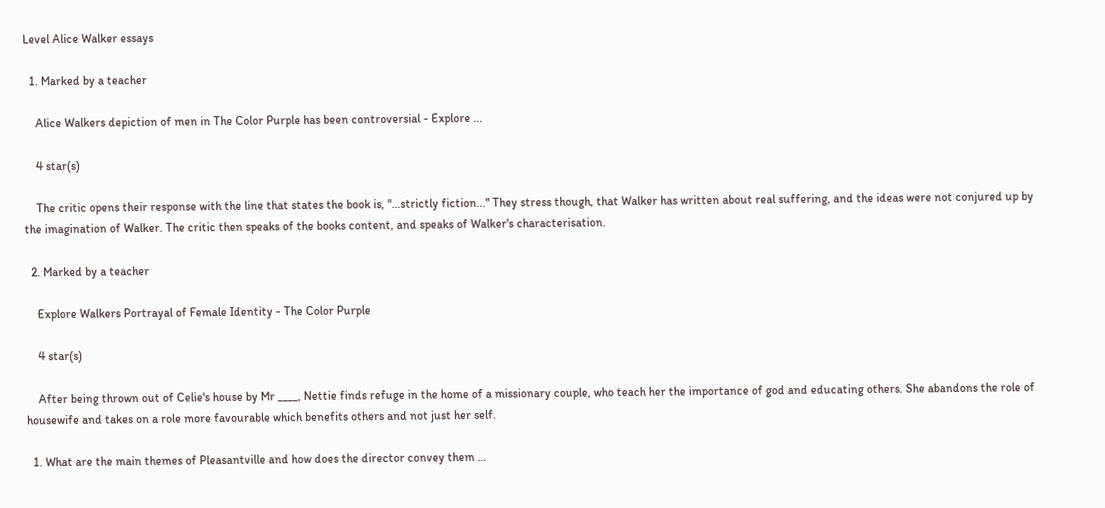Level Alice Walker essays

  1. Marked by a teacher

    Alice Walkers depiction of men in The Color Purple has been controversial - Explore ...

    4 star(s)

    The critic opens their response with the line that states the book is, "...strictly fiction..." They stress though, that Walker has written about real suffering, and the ideas were not conjured up by the imagination of Walker. The critic then speaks of the books content, and speaks of Walker's characterisation.

  2. Marked by a teacher

    Explore Walkers Portrayal of Female Identity - The Color Purple

    4 star(s)

    After being thrown out of Celie's house by Mr ____, Nettie finds refuge in the home of a missionary couple, who teach her the importance of god and educating others. She abandons the role of housewife and takes on a role more favourable which benefits others and not just her self.

  1. What are the main themes of Pleasantville and how does the director convey them ...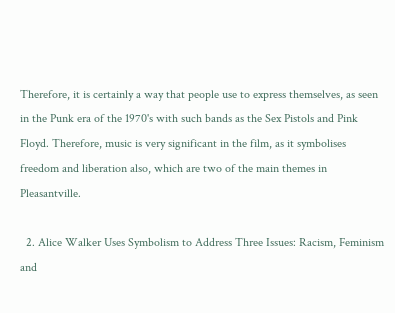Therefore, it is certainly a way that people use to express themselves, as seen in the Punk era of the 1970's with such bands as the Sex Pistols and Pink Floyd. Therefore, music is very significant in the film, as it symbolises freedom and liberation also, which are two of the main themes in Pleasantville.

  2. Alice Walker Uses Symbolism to Address Three Issues: Racism, Feminism and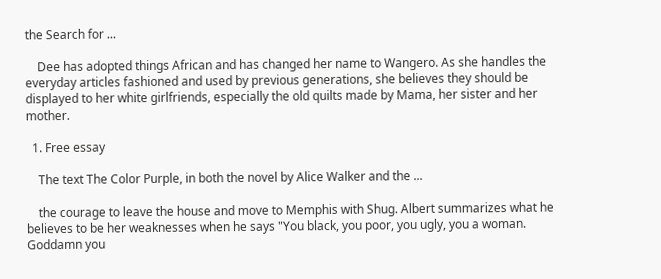the Search for ...

    Dee has adopted things African and has changed her name to Wangero. As she handles the everyday articles fashioned and used by previous generations, she believes they should be displayed to her white girlfriends, especially the old quilts made by Mama, her sister and her mother.

  1. Free essay

    The text The Color Purple, in both the novel by Alice Walker and the ...

    the courage to leave the house and move to Memphis with Shug. Albert summarizes what he believes to be her weaknesses when he says "You black, you poor, you ugly, you a woman. Goddamn you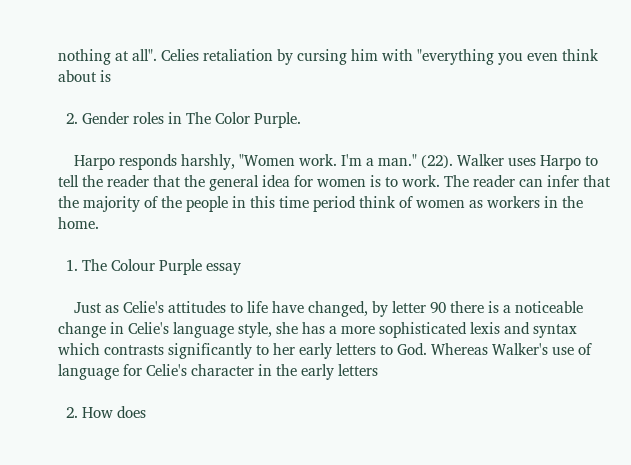nothing at all". Celies retaliation by cursing him with "everything you even think about is

  2. Gender roles in The Color Purple.

    Harpo responds harshly, "Women work. I'm a man." (22). Walker uses Harpo to tell the reader that the general idea for women is to work. The reader can infer that the majority of the people in this time period think of women as workers in the home.

  1. The Colour Purple essay

    Just as Celie's attitudes to life have changed, by letter 90 there is a noticeable change in Celie's language style, she has a more sophisticated lexis and syntax which contrasts significantly to her early letters to God. Whereas Walker's use of language for Celie's character in the early letters

  2. How does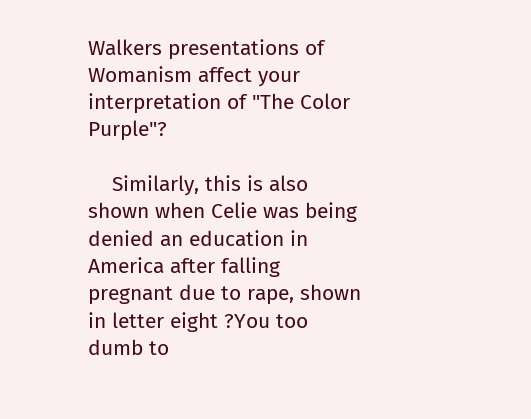Walkers presentations of Womanism affect your interpretation of "The Color Purple"?

    Similarly, this is also shown when Celie was being denied an education in America after falling pregnant due to rape, shown in letter eight ?You too dumb to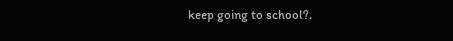keep going to school?.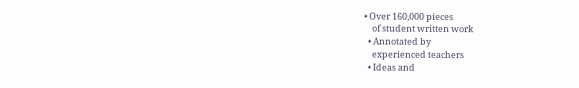• Over 160,000 pieces
    of student written work
  • Annotated by
    experienced teachers
  • Ideas and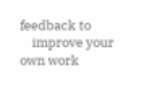feedback to
    improve your own work